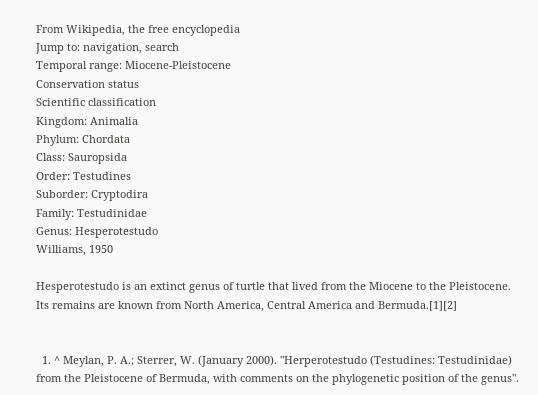From Wikipedia, the free encyclopedia
Jump to: navigation, search
Temporal range: Miocene-Pleistocene
Conservation status
Scientific classification
Kingdom: Animalia
Phylum: Chordata
Class: Sauropsida
Order: Testudines
Suborder: Cryptodira
Family: Testudinidae
Genus: Hesperotestudo
Williams, 1950

Hesperotestudo is an extinct genus of turtle that lived from the Miocene to the Pleistocene. Its remains are known from North America, Central America and Bermuda.[1][2]


  1. ^ Meylan, P. A.; Sterrer, W. (January 2000). "Herperotestudo (Testudines: Testudinidae) from the Pleistocene of Bermuda, with comments on the phylogenetic position of the genus".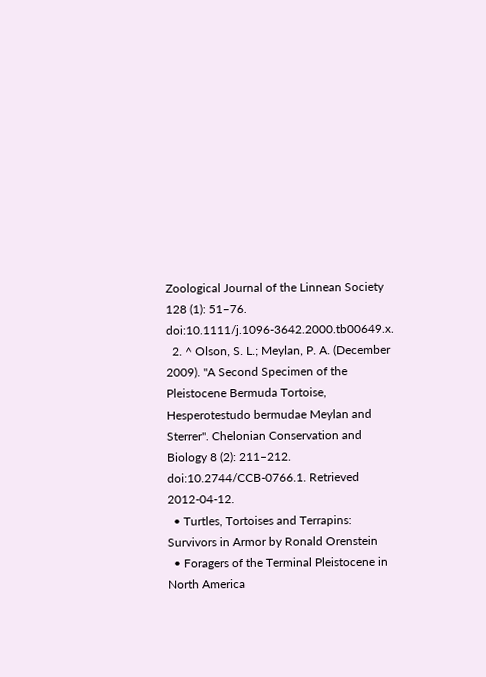Zoological Journal of the Linnean Society 128 (1): 51–76. doi:10.1111/j.1096-3642.2000.tb00649.x.
  2. ^ Olson, S. L.; Meylan, P. A. (December 2009). "A Second Specimen of the Pleistocene Bermuda Tortoise, Hesperotestudo bermudae Meylan and Sterrer". Chelonian Conservation and Biology 8 (2): 211–212. doi:10.2744/CCB-0766.1. Retrieved 2012-04-12.
  • Turtles, Tortoises and Terrapins: Survivors in Armor by Ronald Orenstein
  • Foragers of the Terminal Pleistocene in North America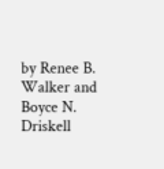by Renee B. Walker and Boyce N. Driskell